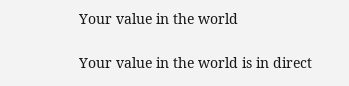Your value in the world

Your value in the world is in direct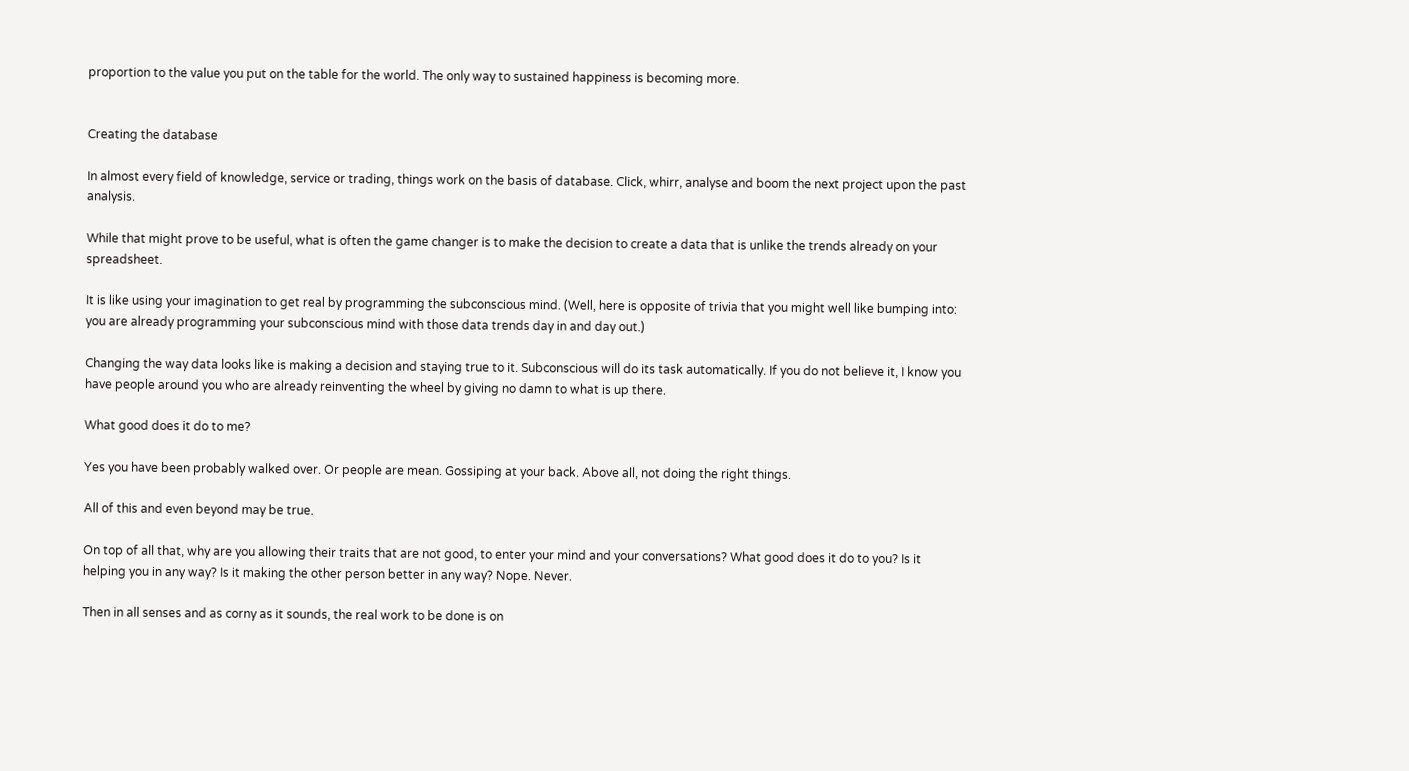proportion to the value you put on the table for the world. The only way to sustained happiness is becoming more.


Creating the database

In almost every field of knowledge, service or trading, things work on the basis of database. Click, whirr, analyse and boom the next project upon the past analysis.

While that might prove to be useful, what is often the game changer is to make the decision to create a data that is unlike the trends already on your spreadsheet.

It is like using your imagination to get real by programming the subconscious mind. (Well, here is opposite of trivia that you might well like bumping into: you are already programming your subconscious mind with those data trends day in and day out.)

Changing the way data looks like is making a decision and staying true to it. Subconscious will do its task automatically. If you do not believe it, I know you have people around you who are already reinventing the wheel by giving no damn to what is up there.

What good does it do to me?

Yes you have been probably walked over. Or people are mean. Gossiping at your back. Above all, not doing the right things.

All of this and even beyond may be true.

On top of all that, why are you allowing their traits that are not good, to enter your mind and your conversations? What good does it do to you? Is it helping you in any way? Is it making the other person better in any way? Nope. Never.

Then in all senses and as corny as it sounds, the real work to be done is on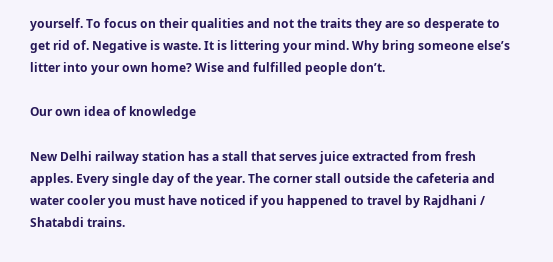yourself. To focus on their qualities and not the traits they are so desperate to get rid of. Negative is waste. It is littering your mind. Why bring someone else’s litter into your own home? Wise and fulfilled people don’t.

Our own idea of knowledge

New Delhi railway station has a stall that serves juice extracted from fresh apples. Every single day of the year. The corner stall outside the cafeteria and water cooler you must have noticed if you happened to travel by Rajdhani / Shatabdi trains.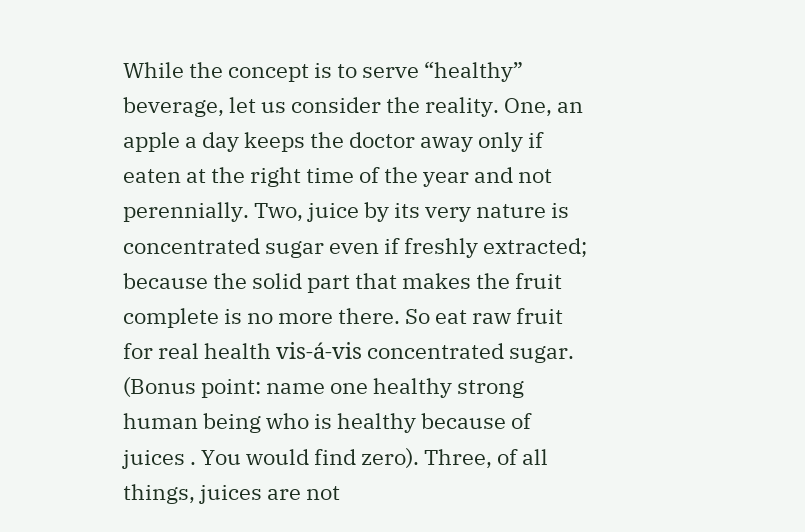While the concept is to serve “healthy” beverage, let us consider the reality. One, an apple a day keeps the doctor away only if eaten at the right time of the year and not perennially. Two, juice by its very nature is concentrated sugar even if freshly extracted; because the solid part that makes the fruit complete is no more there. So eat raw fruit for real health vis-á-vis concentrated sugar. (Bonus point: name one healthy strong human being who is healthy because of juices . You would find zero). Three, of all things, juices are not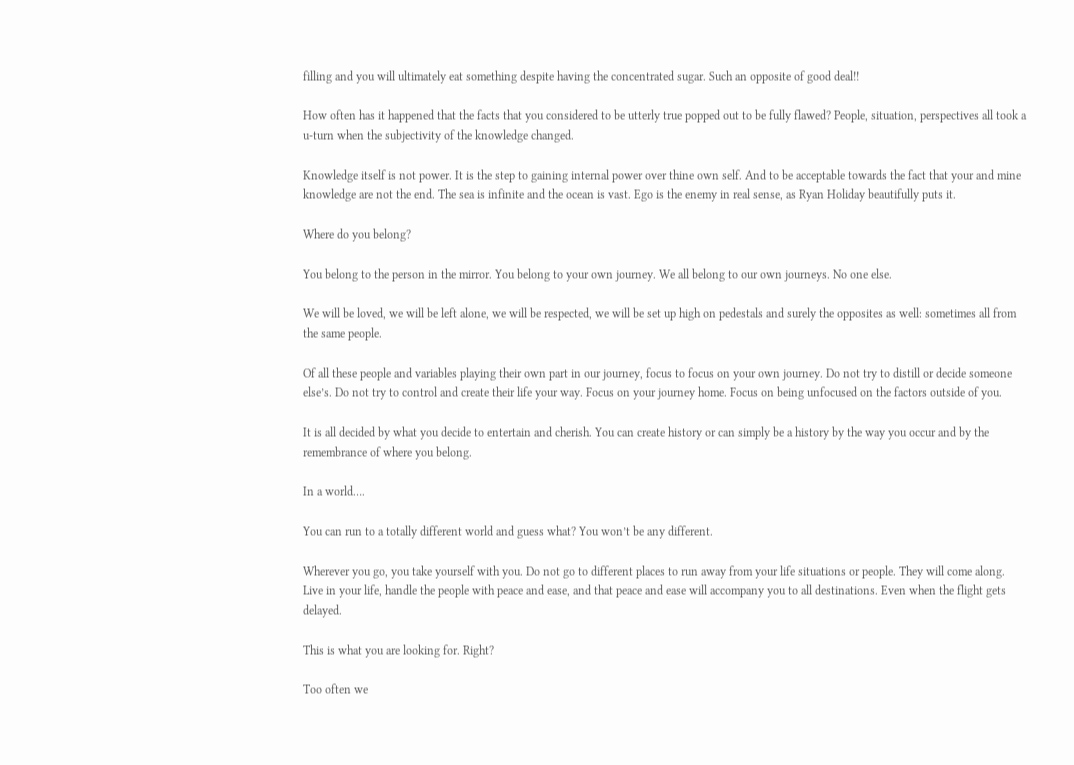filling and you will ultimately eat something despite having the concentrated sugar. Such an opposite of good deal!!

How often has it happened that the facts that you considered to be utterly true popped out to be fully flawed? People, situation, perspectives all took a u-turn when the subjectivity of the knowledge changed.

Knowledge itself is not power. It is the step to gaining internal power over thine own self. And to be acceptable towards the fact that your and mine knowledge are not the end. The sea is infinite and the ocean is vast. Ego is the enemy in real sense, as Ryan Holiday beautifully puts it.

Where do you belong?

You belong to the person in the mirror. You belong to your own journey. We all belong to our own journeys. No one else.

We will be loved, we will be left alone, we will be respected, we will be set up high on pedestals and surely the opposites as well: sometimes all from the same people.

Of all these people and variables playing their own part in our journey, focus to focus on your own journey. Do not try to distill or decide someone else’s. Do not try to control and create their life your way. Focus on your journey home. Focus on being unfocused on the factors outside of you.

It is all decided by what you decide to entertain and cherish. You can create history or can simply be a history by the way you occur and by the remembrance of where you belong.

In a world….

You can run to a totally different world and guess what? You won’t be any different.

Wherever you go, you take yourself with you. Do not go to different places to run away from your life situations or people. They will come along. Live in your life, handle the people with peace and ease, and that peace and ease will accompany you to all destinations. Even when the flight gets delayed.

This is what you are looking for. Right?

Too often we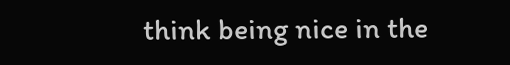think being nice in the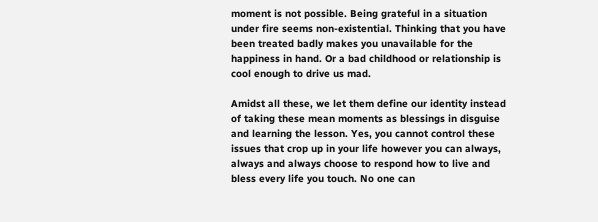moment is not possible. Being grateful in a situation under fire seems non-existential. Thinking that you have been treated badly makes you unavailable for the happiness in hand. Or a bad childhood or relationship is cool enough to drive us mad.

Amidst all these, we let them define our identity instead of taking these mean moments as blessings in disguise and learning the lesson. Yes, you cannot control these issues that crop up in your life however you can always, always and always choose to respond how to live and bless every life you touch. No one can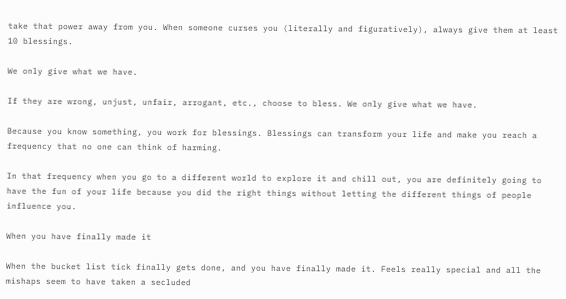take that power away from you. When someone curses you (literally and figuratively), always give them at least 10 blessings.

We only give what we have.

If they are wrong, unjust, unfair, arrogant, etc., choose to bless. We only give what we have.

Because you know something, you work for blessings. Blessings can transform your life and make you reach a frequency that no one can think of harming.

In that frequency when you go to a different world to explore it and chill out, you are definitely going to have the fun of your life because you did the right things without letting the different things of people influence you.

When you have finally made it

When the bucket list tick finally gets done, and you have finally made it. Feels really special and all the mishaps seem to have taken a secluded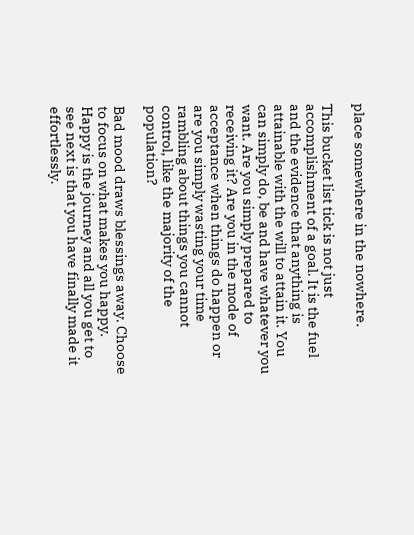place somewhere in the nowhere.

This bucket list tick is not just accomplishment of a goal. It is the fuel and the evidence that anything is attainable with the will to attain it. You can simply do, be and have whatever you want. Are you simply prepared to receiving it? Are you in the mode of acceptance when things do happen or are you simply wasting your time rambling about things you cannot control, like the majority of the population?

Bad mood draws blessings away. Choose to focus on what makes you happy. Happy is the journey and all you get to see next is that you have finally made it effortlessly.